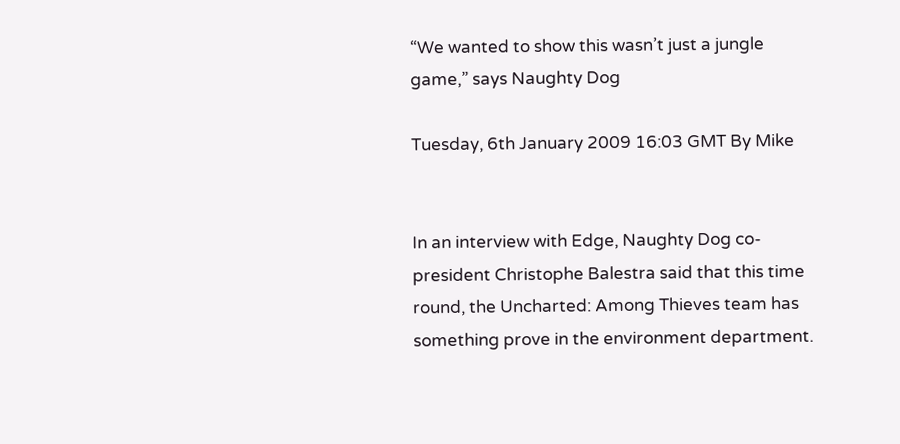“We wanted to show this wasn’t just a jungle game,” says Naughty Dog

Tuesday, 6th January 2009 16:03 GMT By Mike


In an interview with Edge, Naughty Dog co-president Christophe Balestra said that this time round, the Uncharted: Among Thieves team has something prove in the environment department.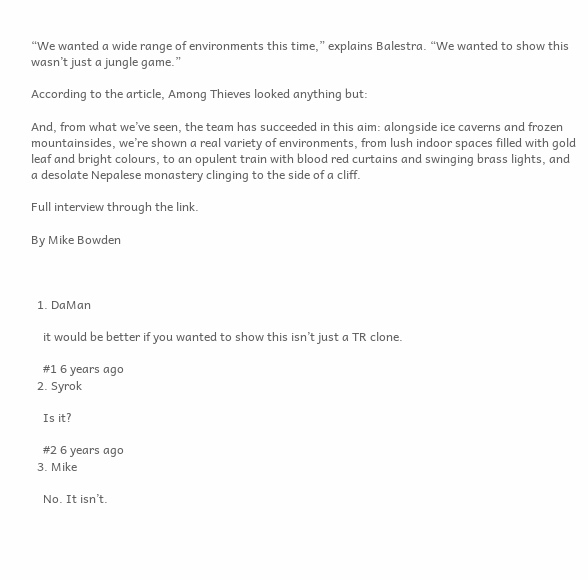“We wanted a wide range of environments this time,” explains Balestra. “We wanted to show this wasn’t just a jungle game.”

According to the article, Among Thieves looked anything but:

And, from what we’ve seen, the team has succeeded in this aim: alongside ice caverns and frozen mountainsides, we’re shown a real variety of environments, from lush indoor spaces filled with gold leaf and bright colours, to an opulent train with blood red curtains and swinging brass lights, and a desolate Nepalese monastery clinging to the side of a cliff.

Full interview through the link.

By Mike Bowden



  1. DaMan

    it would be better if you wanted to show this isn’t just a TR clone.

    #1 6 years ago
  2. Syrok

    Is it?

    #2 6 years ago
  3. Mike

    No. It isn’t.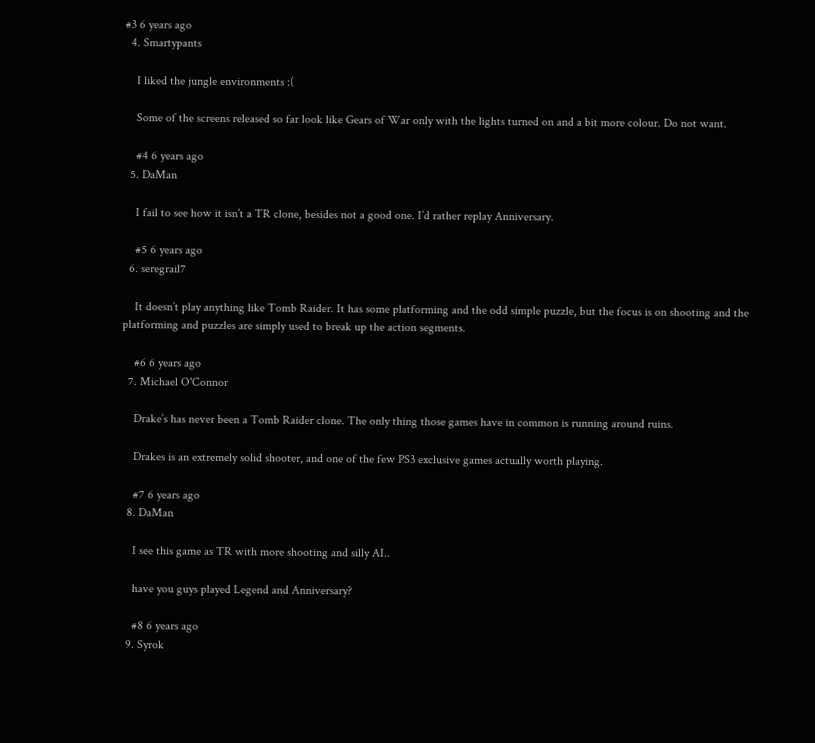#3 6 years ago
  4. Smartypants

    I liked the jungle environments :(

    Some of the screens released so far look like Gears of War only with the lights turned on and a bit more colour. Do not want.

    #4 6 years ago
  5. DaMan

    I fail to see how it isn’t a TR clone, besides not a good one. I’d rather replay Anniversary.

    #5 6 years ago
  6. seregrail7

    It doesn’t play anything like Tomb Raider. It has some platforming and the odd simple puzzle, but the focus is on shooting and the platforming and puzzles are simply used to break up the action segments.

    #6 6 years ago
  7. Michael O'Connor

    Drake’s has never been a Tomb Raider clone. The only thing those games have in common is running around ruins.

    Drakes is an extremely solid shooter, and one of the few PS3 exclusive games actually worth playing.

    #7 6 years ago
  8. DaMan

    I see this game as TR with more shooting and silly AI..

    have you guys played Legend and Anniversary?

    #8 6 years ago
  9. Syrok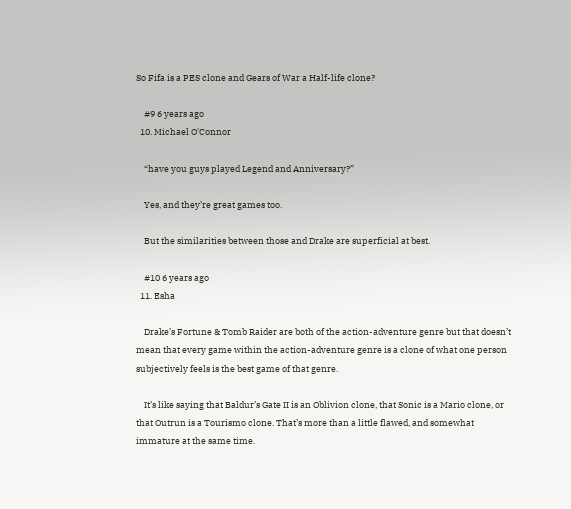So Fifa is a PES clone and Gears of War a Half-life clone?

    #9 6 years ago
  10. Michael O'Connor

    “have you guys played Legend and Anniversary?”

    Yes, and they’re great games too.

    But the similarities between those and Drake are superficial at best.

    #10 6 years ago
  11. Esha

    Drake’s Fortune & Tomb Raider are both of the action-adventure genre but that doesn’t mean that every game within the action-adventure genre is a clone of what one person subjectively feels is the best game of that genre.

    It’s like saying that Baldur’s Gate II is an Oblivion clone, that Sonic is a Mario clone, or that Outrun is a Tourismo clone. That’s more than a little flawed, and somewhat immature at the same time.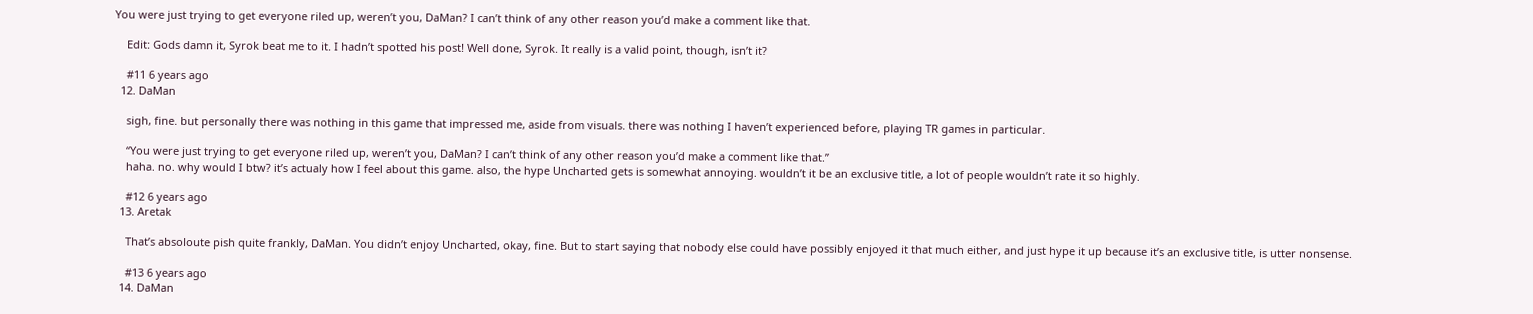You were just trying to get everyone riled up, weren’t you, DaMan? I can’t think of any other reason you’d make a comment like that.

    Edit: Gods damn it, Syrok beat me to it. I hadn’t spotted his post! Well done, Syrok. It really is a valid point, though, isn’t it?

    #11 6 years ago
  12. DaMan

    sigh, fine. but personally there was nothing in this game that impressed me, aside from visuals. there was nothing I haven’t experienced before, playing TR games in particular.

    “You were just trying to get everyone riled up, weren’t you, DaMan? I can’t think of any other reason you’d make a comment like that.”
    haha. no. why would I btw? it’s actualy how I feel about this game. also, the hype Uncharted gets is somewhat annoying. wouldn’t it be an exclusive title, a lot of people wouldn’t rate it so highly.

    #12 6 years ago
  13. Aretak

    That’s absoloute pish quite frankly, DaMan. You didn’t enjoy Uncharted, okay, fine. But to start saying that nobody else could have possibly enjoyed it that much either, and just hype it up because it’s an exclusive title, is utter nonsense.

    #13 6 years ago
  14. DaMan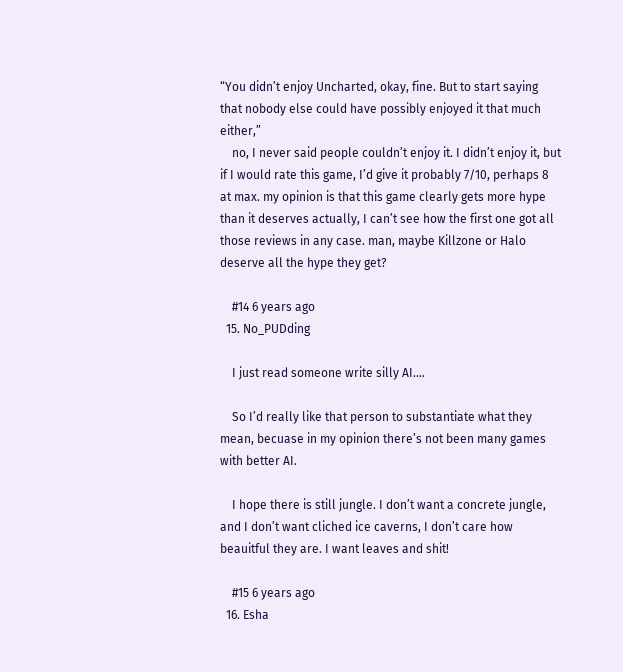“You didn’t enjoy Uncharted, okay, fine. But to start saying that nobody else could have possibly enjoyed it that much either,”
    no, I never said people couldn’t enjoy it. I didn’t enjoy it, but if I would rate this game, I’d give it probably 7/10, perhaps 8 at max. my opinion is that this game clearly gets more hype than it deserves actually, I can’t see how the first one got all those reviews in any case. man, maybe Killzone or Halo deserve all the hype they get?

    #14 6 years ago
  15. No_PUDding

    I just read someone write silly AI….

    So I’d really like that person to substantiate what they mean, becuase in my opinion there’s not been many games with better AI.

    I hope there is still jungle. I don’t want a concrete jungle, and I don’t want cliched ice caverns, I don’t care how beauitful they are. I want leaves and shit!

    #15 6 years ago
  16. Esha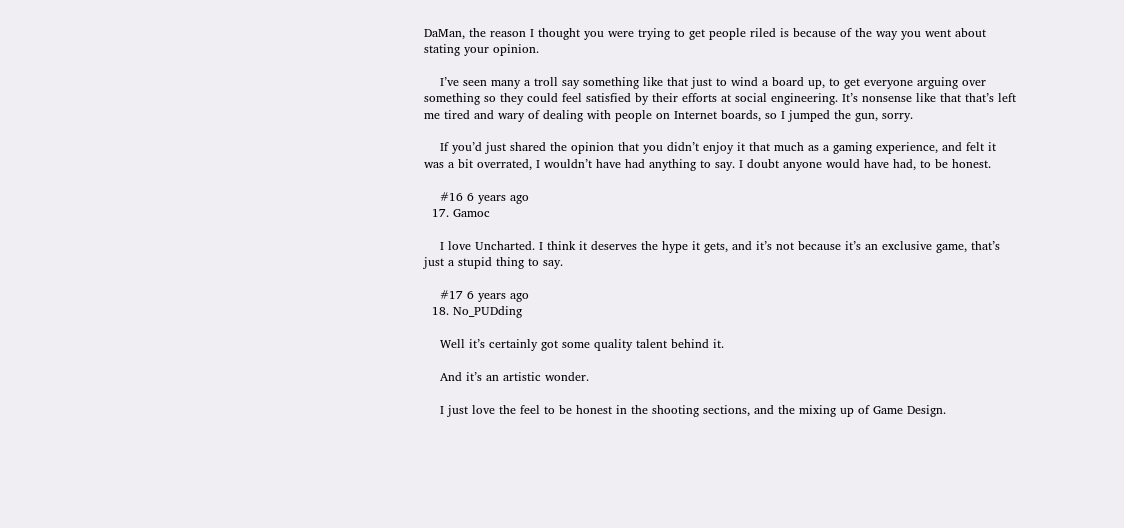DaMan, the reason I thought you were trying to get people riled is because of the way you went about stating your opinion.

    I’ve seen many a troll say something like that just to wind a board up, to get everyone arguing over something so they could feel satisfied by their efforts at social engineering. It’s nonsense like that that’s left me tired and wary of dealing with people on Internet boards, so I jumped the gun, sorry.

    If you’d just shared the opinion that you didn’t enjoy it that much as a gaming experience, and felt it was a bit overrated, I wouldn’t have had anything to say. I doubt anyone would have had, to be honest.

    #16 6 years ago
  17. Gamoc

    I love Uncharted. I think it deserves the hype it gets, and it’s not because it’s an exclusive game, that’s just a stupid thing to say.

    #17 6 years ago
  18. No_PUDding

    Well it’s certainly got some quality talent behind it.

    And it’s an artistic wonder.

    I just love the feel to be honest in the shooting sections, and the mixing up of Game Design.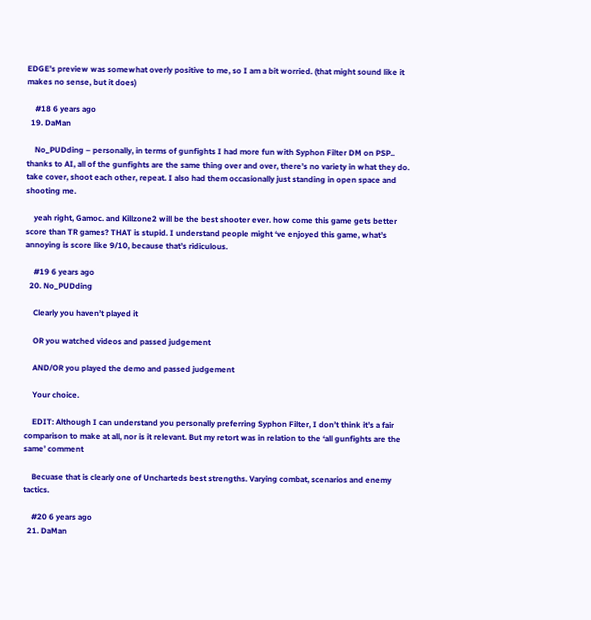EDGE’s preview was somewhat overly positive to me, so I am a bit worried. (that might sound like it makes no sense, but it does)

    #18 6 years ago
  19. DaMan

    No_PUDding – personally, in terms of gunfights I had more fun with Syphon Filter DM on PSP.. thanks to AI, all of the gunfights are the same thing over and over, there’s no variety in what they do. take cover, shoot each other, repeat. I also had them occasionally just standing in open space and shooting me.

    yeah right, Gamoc. and Killzone2 will be the best shooter ever. how come this game gets better score than TR games? THAT is stupid. I understand people might ‘ve enjoyed this game, what’s annoying is score like 9/10, because that’s ridiculous.

    #19 6 years ago
  20. No_PUDding

    Clearly you haven’t played it

    OR you watched videos and passed judgement

    AND/OR you played the demo and passed judgement

    Your choice.

    EDIT: Although I can understand you personally preferring Syphon Filter, I don’t think it’s a fair comparison to make at all, nor is it relevant. But my retort was in relation to the ‘all gunfights are the same’ comment

    Becuase that is clearly one of Uncharteds best strengths. Varying combat, scenarios and enemy tactics.

    #20 6 years ago
  21. DaMan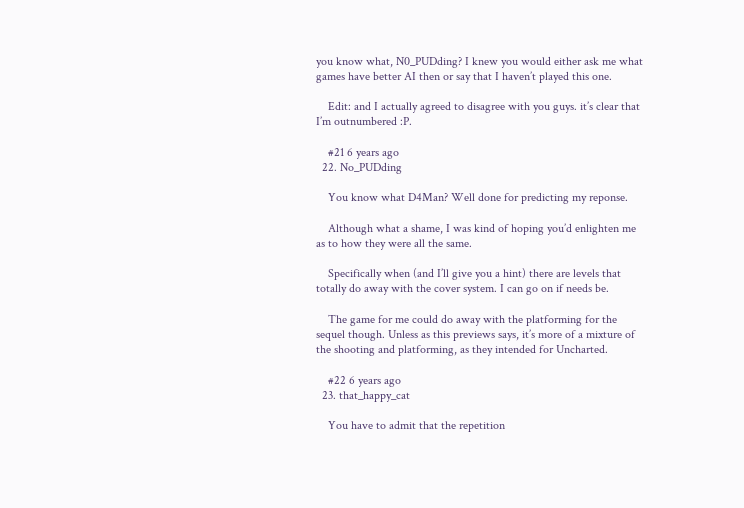you know what, N0_PUDding? I knew you would either ask me what games have better AI then or say that I haven’t played this one.

    Edit: and I actually agreed to disagree with you guys. it’s clear that I’m outnumbered :P.

    #21 6 years ago
  22. No_PUDding

    You know what D4Man? Well done for predicting my reponse.

    Although what a shame, I was kind of hoping you’d enlighten me as to how they were all the same.

    Specifically when (and I’ll give you a hint) there are levels that totally do away with the cover system. I can go on if needs be.

    The game for me could do away with the platforming for the sequel though. Unless as this previews says, it’s more of a mixture of the shooting and platforming, as they intended for Uncharted.

    #22 6 years ago
  23. that_happy_cat

    You have to admit that the repetition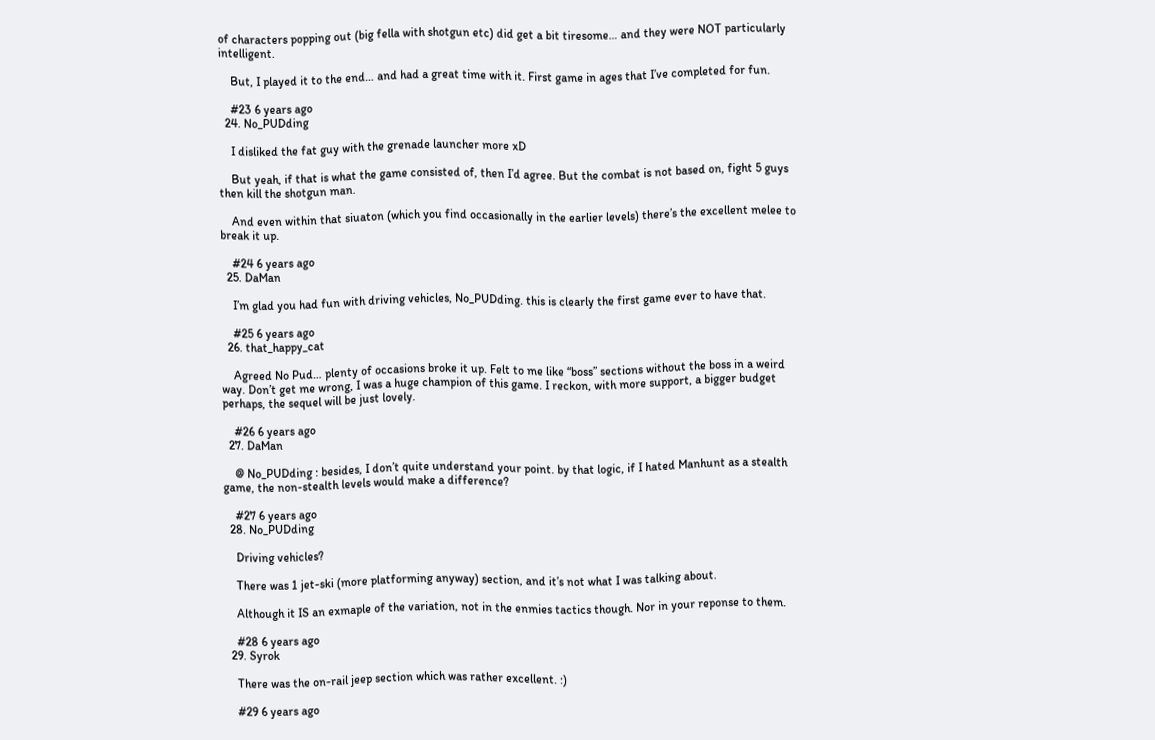of characters popping out (big fella with shotgun etc) did get a bit tiresome… and they were NOT particularly intelligent.

    But, I played it to the end… and had a great time with it. First game in ages that I’ve completed for fun.

    #23 6 years ago
  24. No_PUDding

    I disliked the fat guy with the grenade launcher more xD

    But yeah, if that is what the game consisted of, then I’d agree. But the combat is not based on, fight 5 guys then kill the shotgun man.

    And even within that siuaton (which you find occasionally in the earlier levels) there’s the excellent melee to break it up.

    #24 6 years ago
  25. DaMan

    I’m glad you had fun with driving vehicles, No_PUDding. this is clearly the first game ever to have that.

    #25 6 years ago
  26. that_happy_cat

    Agreed No Pud… plenty of occasions broke it up. Felt to me like “boss” sections without the boss in a weird way. Don’t get me wrong, I was a huge champion of this game. I reckon, with more support, a bigger budget perhaps, the sequel will be just lovely.

    #26 6 years ago
  27. DaMan

    @ No_PUDding : besides, I don’t quite understand your point. by that logic, if I hated Manhunt as a stealth game, the non-stealth levels would make a difference?

    #27 6 years ago
  28. No_PUDding

    Driving vehicles?

    There was 1 jet-ski (more platforming anyway) section, and it’s not what I was talking about.

    Although it IS an exmaple of the variation, not in the enmies tactics though. Nor in your reponse to them.

    #28 6 years ago
  29. Syrok

    There was the on-rail jeep section which was rather excellent. :)

    #29 6 years ago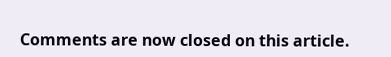Comments are now closed on this article.